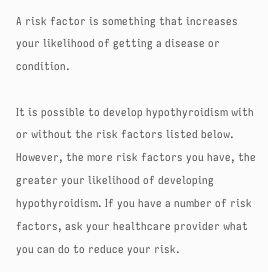A risk factor is something that increases your likelihood of getting a disease or condition.

It is possible to develop hypothyroidism with or without the risk factors listed below. However, the more risk factors you have, the greater your likelihood of developing hypothyroidism. If you have a number of risk factors, ask your healthcare provider what you can do to reduce your risk.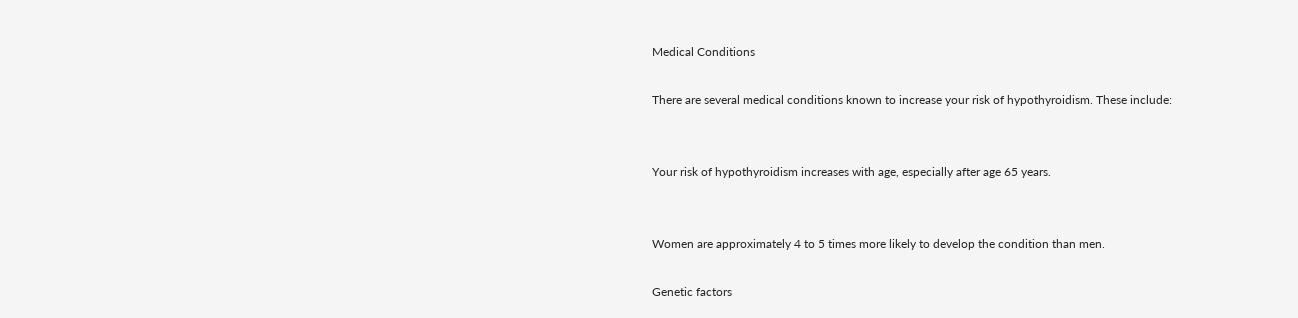Medical Conditions

There are several medical conditions known to increase your risk of hypothyroidism. These include:


Your risk of hypothyroidism increases with age, especially after age 65 years.


Women are approximately 4 to 5 times more likely to develop the condition than men.

Genetic factors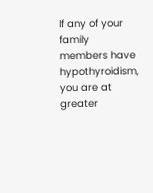If any of your family members have hypothyroidism, you are at greater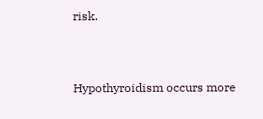risk.


Hypothyroidism occurs more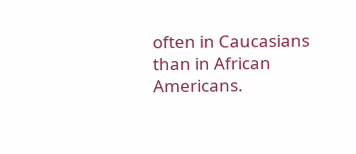often in Caucasians than in African Americans.